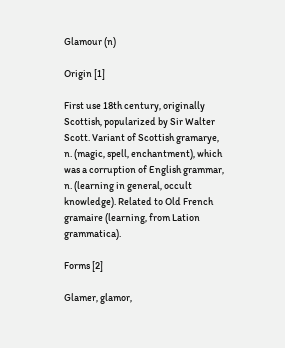Glamour (n)

Origin [1]

First use 18th century, originally Scottish, popularized by Sir Walter Scott. Variant of Scottish gramarye, n. (magic, spell, enchantment), which was a corruption of English grammar, n. (learning in general, occult knowledge). Related to Old French gramaire (learning, from Lation grammatica).

Forms [2]

Glamer, glamor,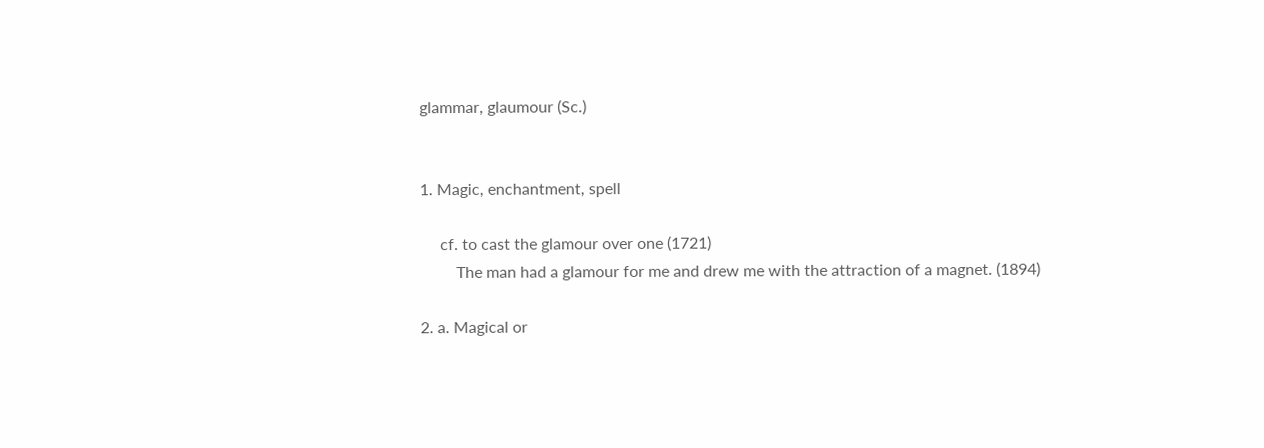glammar, glaumour (Sc.)


1. Magic, enchantment, spell

     cf. to cast the glamour over one (1721)
         The man had a glamour for me and drew me with the attraction of a magnet. (1894)

2. a. Magical or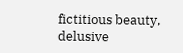fictitious beauty, delusive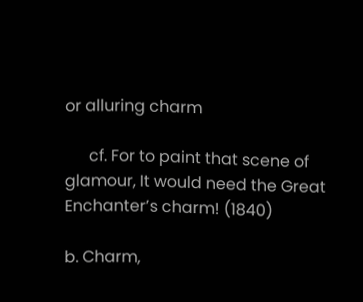or alluring charm

      cf. For to paint that scene of glamour, It would need the Great Enchanter’s charm! (1840)

b. Charm,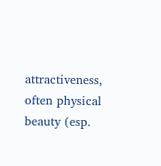attractiveness, often physical beauty (esp.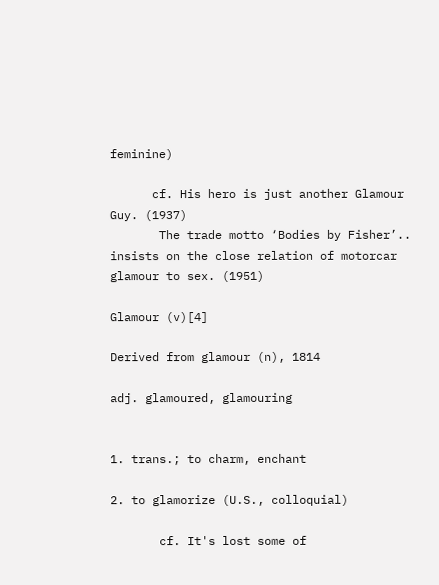feminine)

      cf. His hero is just another Glamour Guy. (1937)
       The trade motto ‘Bodies by Fisher’.. insists on the close relation of motorcar glamour to sex. (1951)

Glamour (v)[4]

Derived from glamour (n), 1814

adj. glamoured, glamouring


1. trans.; to charm, enchant

2. to glamorize (U.S., colloquial)

       cf. It's lost some of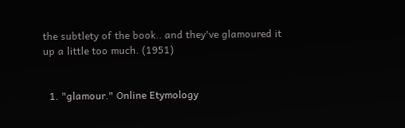the subtlety of the book.. and they've glamoured it up a little too much. (1951)


  1. "glamour." Online Etymology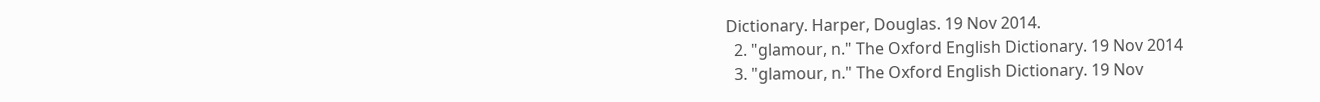Dictionary. Harper, Douglas. 19 Nov 2014.
  2. "glamour, n." The Oxford English Dictionary. 19 Nov 2014
  3. "glamour, n." The Oxford English Dictionary. 19 Nov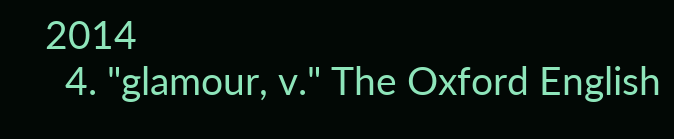2014
  4. "glamour, v." The Oxford English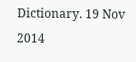Dictionary. 19 Nov 2014